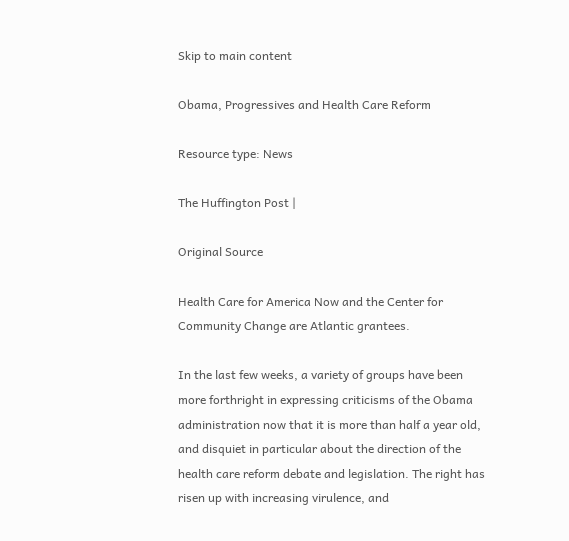Skip to main content

Obama, Progressives and Health Care Reform

Resource type: News

The Huffington Post |

Original Source

Health Care for America Now and the Center for Community Change are Atlantic grantees.

In the last few weeks, a variety of groups have been more forthright in expressing criticisms of the Obama administration now that it is more than half a year old, and disquiet in particular about the direction of the health care reform debate and legislation. The right has risen up with increasing virulence, and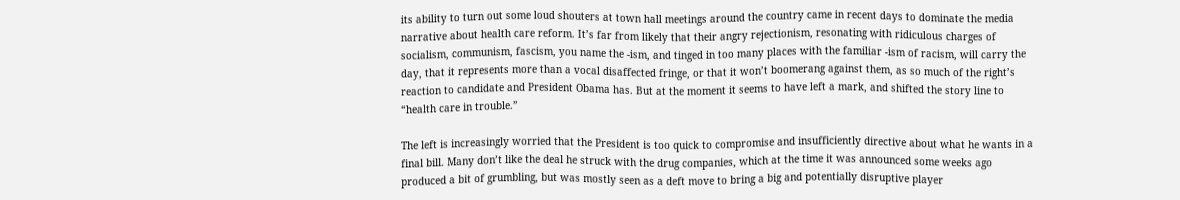its ability to turn out some loud shouters at town hall meetings around the country came in recent days to dominate the media narrative about health care reform. It’s far from likely that their angry rejectionism, resonating with ridiculous charges of socialism, communism, fascism, you name the -ism, and tinged in too many places with the familiar -ism of racism, will carry the day, that it represents more than a vocal disaffected fringe, or that it won’t boomerang against them, as so much of the right’s reaction to candidate and President Obama has. But at the moment it seems to have left a mark, and shifted the story line to “health care in trouble.”

The left is increasingly worried that the President is too quick to compromise and insufficiently directive about what he wants in a final bill. Many don’t like the deal he struck with the drug companies, which at the time it was announced some weeks ago produced a bit of grumbling, but was mostly seen as a deft move to bring a big and potentially disruptive player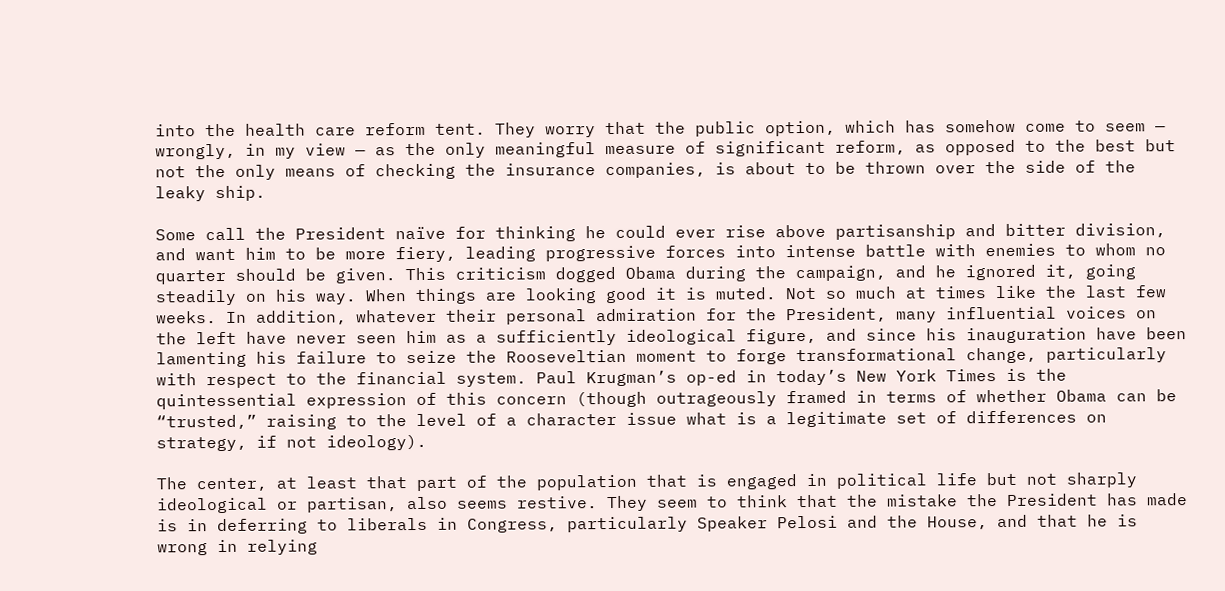into the health care reform tent. They worry that the public option, which has somehow come to seem — wrongly, in my view — as the only meaningful measure of significant reform, as opposed to the best but not the only means of checking the insurance companies, is about to be thrown over the side of the leaky ship.

Some call the President naïve for thinking he could ever rise above partisanship and bitter division, and want him to be more fiery, leading progressive forces into intense battle with enemies to whom no quarter should be given. This criticism dogged Obama during the campaign, and he ignored it, going steadily on his way. When things are looking good it is muted. Not so much at times like the last few weeks. In addition, whatever their personal admiration for the President, many influential voices on the left have never seen him as a sufficiently ideological figure, and since his inauguration have been lamenting his failure to seize the Rooseveltian moment to forge transformational change, particularly with respect to the financial system. Paul Krugman’s op-ed in today’s New York Times is the quintessential expression of this concern (though outrageously framed in terms of whether Obama can be “trusted,” raising to the level of a character issue what is a legitimate set of differences on strategy, if not ideology).

The center, at least that part of the population that is engaged in political life but not sharply ideological or partisan, also seems restive. They seem to think that the mistake the President has made is in deferring to liberals in Congress, particularly Speaker Pelosi and the House, and that he is wrong in relying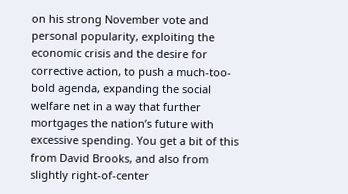on his strong November vote and personal popularity, exploiting the economic crisis and the desire for corrective action, to push a much-too-bold agenda, expanding the social welfare net in a way that further mortgages the nation’s future with excessive spending. You get a bit of this from David Brooks, and also from slightly right-of-center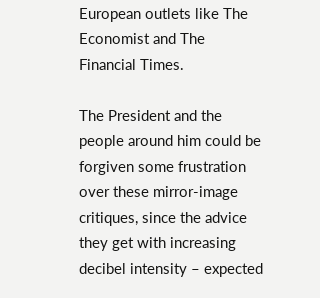European outlets like The Economist and The Financial Times.

The President and the people around him could be forgiven some frustration over these mirror-image critiques, since the advice they get with increasing decibel intensity – expected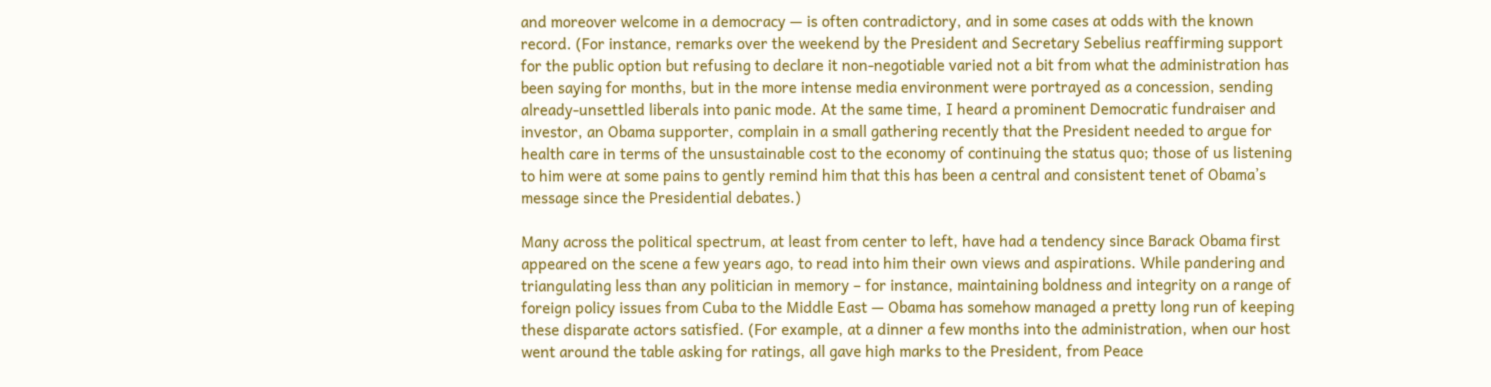and moreover welcome in a democracy — is often contradictory, and in some cases at odds with the known record. (For instance, remarks over the weekend by the President and Secretary Sebelius reaffirming support for the public option but refusing to declare it non-negotiable varied not a bit from what the administration has been saying for months, but in the more intense media environment were portrayed as a concession, sending already-unsettled liberals into panic mode. At the same time, I heard a prominent Democratic fundraiser and investor, an Obama supporter, complain in a small gathering recently that the President needed to argue for health care in terms of the unsustainable cost to the economy of continuing the status quo; those of us listening to him were at some pains to gently remind him that this has been a central and consistent tenet of Obama’s message since the Presidential debates.)

Many across the political spectrum, at least from center to left, have had a tendency since Barack Obama first appeared on the scene a few years ago, to read into him their own views and aspirations. While pandering and triangulating less than any politician in memory – for instance, maintaining boldness and integrity on a range of foreign policy issues from Cuba to the Middle East — Obama has somehow managed a pretty long run of keeping these disparate actors satisfied. (For example, at a dinner a few months into the administration, when our host went around the table asking for ratings, all gave high marks to the President, from Peace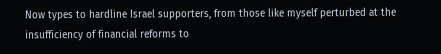Now types to hardline Israel supporters, from those like myself perturbed at the insufficiency of financial reforms to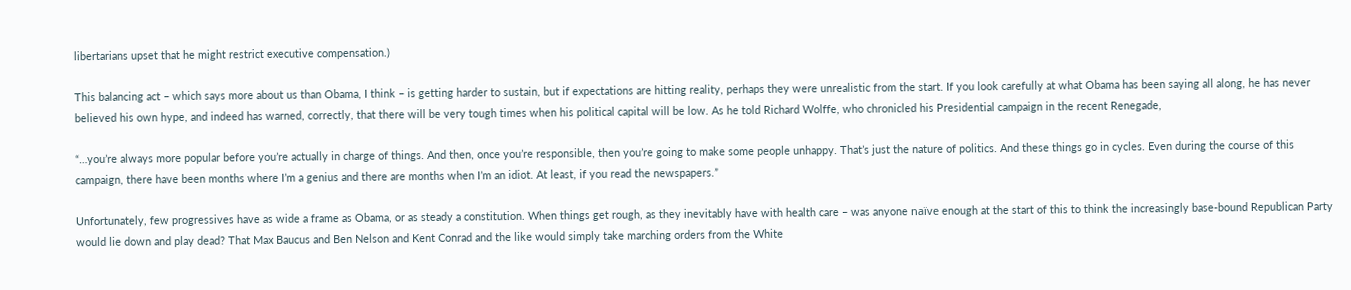libertarians upset that he might restrict executive compensation.)

This balancing act – which says more about us than Obama, I think – is getting harder to sustain, but if expectations are hitting reality, perhaps they were unrealistic from the start. If you look carefully at what Obama has been saying all along, he has never believed his own hype, and indeed has warned, correctly, that there will be very tough times when his political capital will be low. As he told Richard Wolffe, who chronicled his Presidential campaign in the recent Renegade,

“…you’re always more popular before you’re actually in charge of things. And then, once you’re responsible, then you’re going to make some people unhappy. That’s just the nature of politics. And these things go in cycles. Even during the course of this campaign, there have been months where I’m a genius and there are months when I’m an idiot. At least, if you read the newspapers.”

Unfortunately, few progressives have as wide a frame as Obama, or as steady a constitution. When things get rough, as they inevitably have with health care – was anyone naïve enough at the start of this to think the increasingly base-bound Republican Party would lie down and play dead? That Max Baucus and Ben Nelson and Kent Conrad and the like would simply take marching orders from the White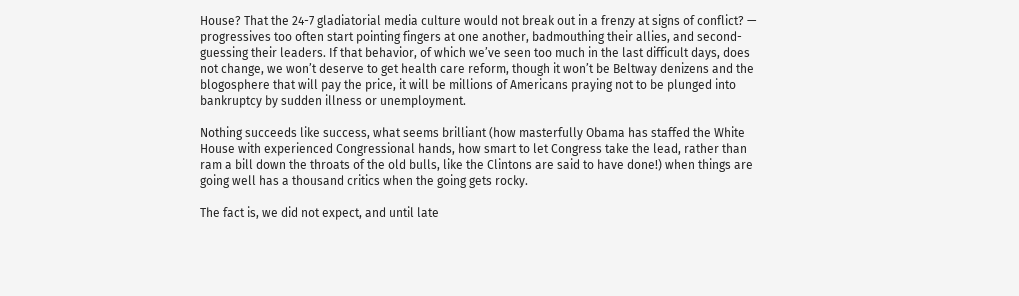House? That the 24-7 gladiatorial media culture would not break out in a frenzy at signs of conflict? — progressives too often start pointing fingers at one another, badmouthing their allies, and second-guessing their leaders. If that behavior, of which we’ve seen too much in the last difficult days, does not change, we won’t deserve to get health care reform, though it won’t be Beltway denizens and the blogosphere that will pay the price, it will be millions of Americans praying not to be plunged into bankruptcy by sudden illness or unemployment.

Nothing succeeds like success, what seems brilliant (how masterfully Obama has staffed the White House with experienced Congressional hands, how smart to let Congress take the lead, rather than ram a bill down the throats of the old bulls, like the Clintons are said to have done!) when things are going well has a thousand critics when the going gets rocky.

The fact is, we did not expect, and until late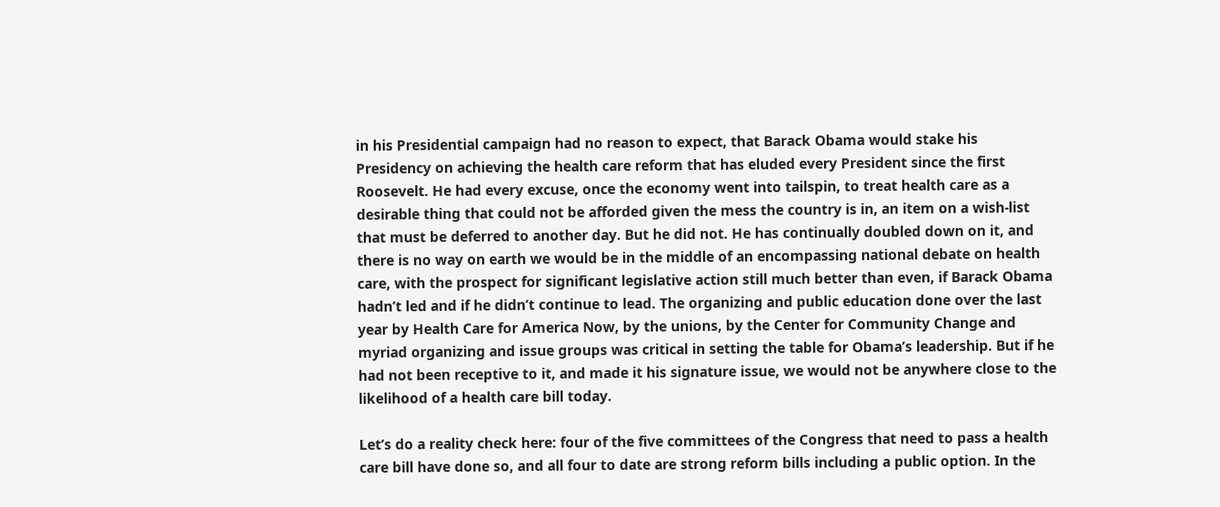in his Presidential campaign had no reason to expect, that Barack Obama would stake his Presidency on achieving the health care reform that has eluded every President since the first Roosevelt. He had every excuse, once the economy went into tailspin, to treat health care as a desirable thing that could not be afforded given the mess the country is in, an item on a wish-list that must be deferred to another day. But he did not. He has continually doubled down on it, and there is no way on earth we would be in the middle of an encompassing national debate on health care, with the prospect for significant legislative action still much better than even, if Barack Obama hadn’t led and if he didn’t continue to lead. The organizing and public education done over the last year by Health Care for America Now, by the unions, by the Center for Community Change and myriad organizing and issue groups was critical in setting the table for Obama’s leadership. But if he had not been receptive to it, and made it his signature issue, we would not be anywhere close to the likelihood of a health care bill today.

Let’s do a reality check here: four of the five committees of the Congress that need to pass a health care bill have done so, and all four to date are strong reform bills including a public option. In the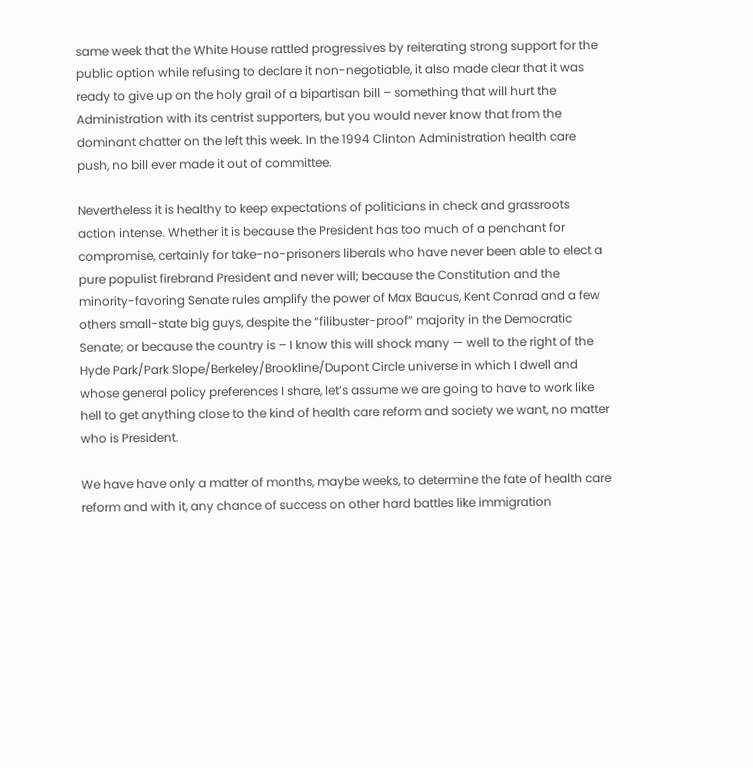same week that the White House rattled progressives by reiterating strong support for the public option while refusing to declare it non-negotiable, it also made clear that it was ready to give up on the holy grail of a bipartisan bill – something that will hurt the Administration with its centrist supporters, but you would never know that from the dominant chatter on the left this week. In the 1994 Clinton Administration health care push, no bill ever made it out of committee.

Nevertheless it is healthy to keep expectations of politicians in check and grassroots action intense. Whether it is because the President has too much of a penchant for compromise, certainly for take-no-prisoners liberals who have never been able to elect a pure populist firebrand President and never will; because the Constitution and the minority-favoring Senate rules amplify the power of Max Baucus, Kent Conrad and a few others small-state big guys, despite the “filibuster-proof” majority in the Democratic Senate; or because the country is – I know this will shock many — well to the right of the Hyde Park/Park Slope/Berkeley/Brookline/Dupont Circle universe in which I dwell and whose general policy preferences I share, let’s assume we are going to have to work like hell to get anything close to the kind of health care reform and society we want, no matter who is President.

We have have only a matter of months, maybe weeks, to determine the fate of health care reform and with it, any chance of success on other hard battles like immigration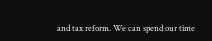and tax reform. We can spend our time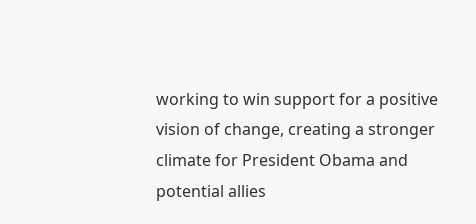working to win support for a positive vision of change, creating a stronger climate for President Obama and potential allies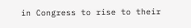in Congress to rise to their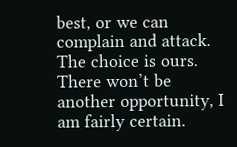best, or we can complain and attack. The choice is ours. There won’t be another opportunity, I am fairly certain.